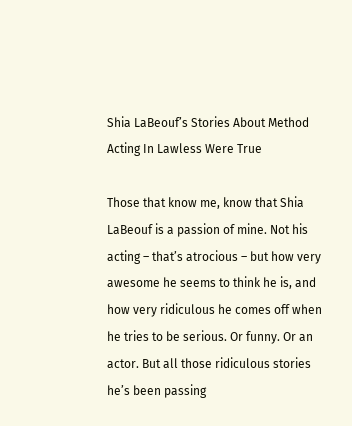Shia LaBeouf’s Stories About Method Acting In Lawless Were True

Those that know me, know that Shia LaBeouf is a passion of mine. Not his acting – that’s atrocious – but how very awesome he seems to think he is, and how very ridiculous he comes off when he tries to be serious. Or funny. Or an actor. But all those ridiculous stories he’s been passing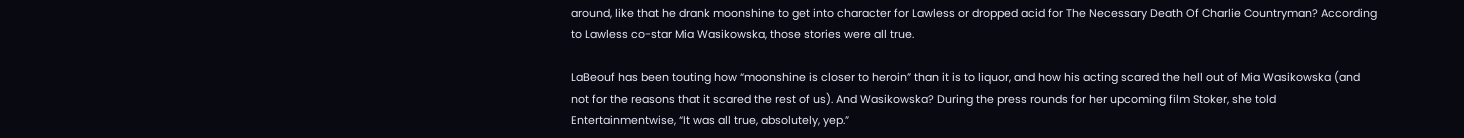around, like that he drank moonshine to get into character for Lawless or dropped acid for The Necessary Death Of Charlie Countryman? According to Lawless co-star Mia Wasikowska, those stories were all true.

LaBeouf has been touting how “moonshine is closer to heroin” than it is to liquor, and how his acting scared the hell out of Mia Wasikowska (and not for the reasons that it scared the rest of us). And Wasikowska? During the press rounds for her upcoming film Stoker, she told Entertainmentwise, “It was all true, absolutely, yep.”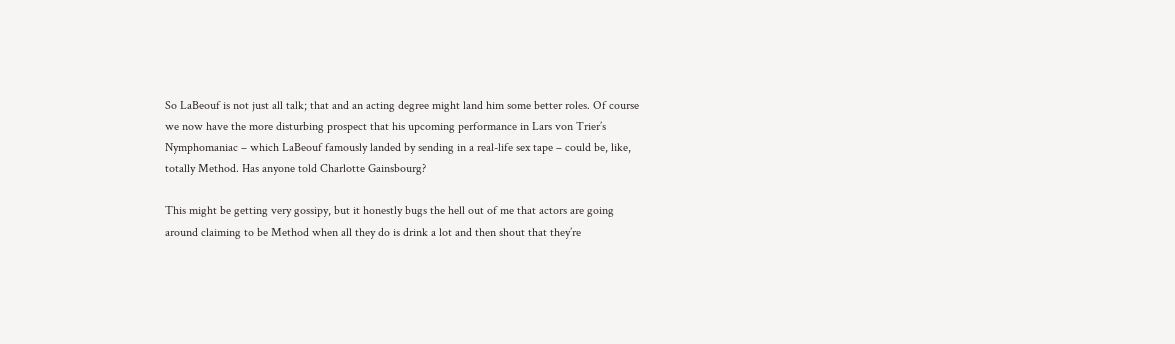So LaBeouf is not just all talk; that and an acting degree might land him some better roles. Of course we now have the more disturbing prospect that his upcoming performance in Lars von Trier’s Nymphomaniac – which LaBeouf famously landed by sending in a real-life sex tape – could be, like, totally Method. Has anyone told Charlotte Gainsbourg?

This might be getting very gossipy, but it honestly bugs the hell out of me that actors are going around claiming to be Method when all they do is drink a lot and then shout that they’re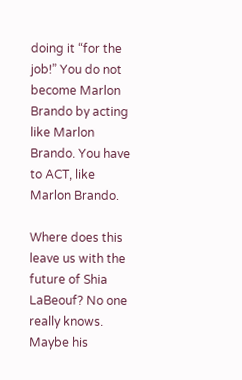doing it “for the job!” You do not become Marlon Brando by acting like Marlon Brando. You have to ACT, like Marlon Brando.

Where does this leave us with the future of Shia LaBeouf? No one really knows. Maybe his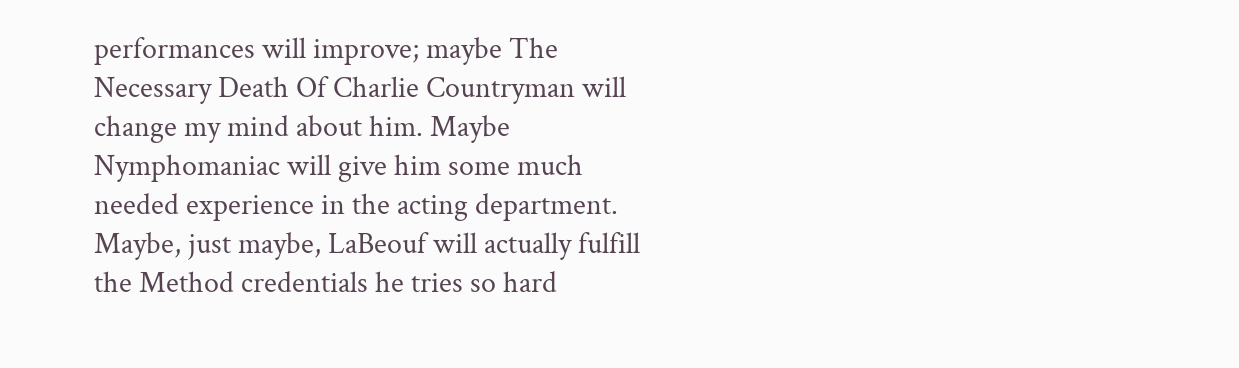performances will improve; maybe The Necessary Death Of Charlie Countryman will change my mind about him. Maybe Nymphomaniac will give him some much needed experience in the acting department. Maybe, just maybe, LaBeouf will actually fulfill the Method credentials he tries so hard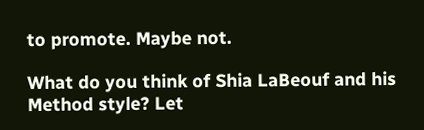to promote. Maybe not.

What do you think of Shia LaBeouf and his Method style? Let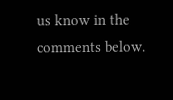us know in the comments below.